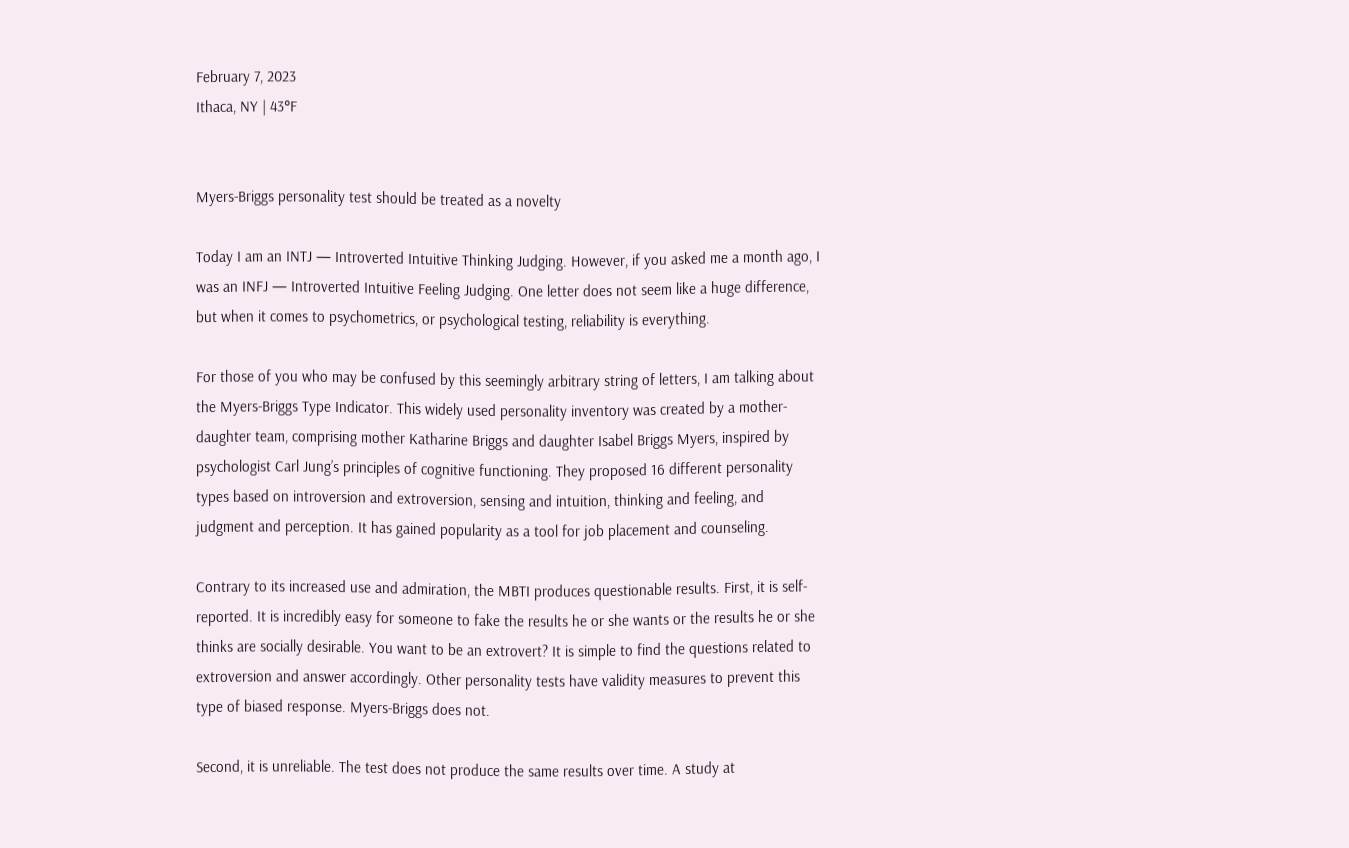February 7, 2023
Ithaca, NY | 43°F


Myers-Briggs personality test should be treated as a novelty

Today I am an INTJ — Introverted Intuitive Thinking Judging. However, if you asked me a month ago, I was an INFJ — Introverted Intuitive Feeling Judging. One letter does not seem like a huge difference, but when it comes to psychometrics, or psychological testing, reliability is everything.

For those of you who may be confused by this seemingly arbitrary string of letters, I am talking about the Myers-Briggs Type Indicator. This widely used personality inventory was created by a mother-daughter team, comprising mother Katharine Briggs and daughter Isabel Briggs Myers, inspired by psychologist Carl Jung’s principles of cognitive functioning. They proposed 16 different personality types based on introversion and extroversion, sensing and intuition, thinking and feeling, and judgment and perception. It has gained popularity as a tool for job placement and counseling.

Contrary to its increased use and admiration, the MBTI produces questionable results. First, it is self-reported. It is incredibly easy for someone to fake the results he or she wants or the results he or she thinks are socially desirable. You want to be an extrovert? It is simple to find the questions related to extroversion and answer accordingly. Other personality tests have validity measures to prevent this type of biased response. Myers-Briggs does not.

Second, it is unreliable. The test does not produce the same results over time. A study at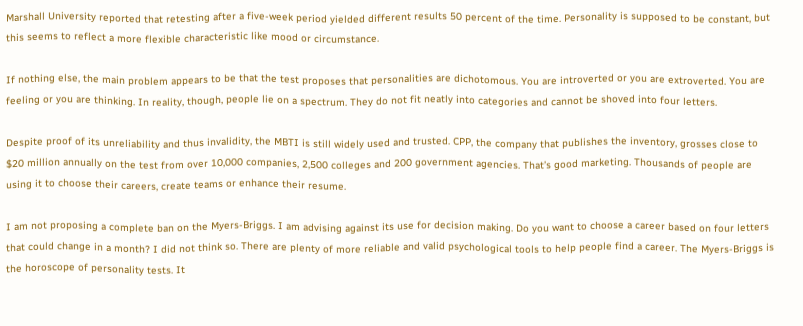Marshall University reported that retesting after a five-week period yielded different results 50 percent of the time. Personality is supposed to be constant, but this seems to reflect a more flexible characteristic like mood or circumstance.

If nothing else, the main problem appears to be that the test proposes that personalities are dichotomous. You are introverted or you are extroverted. You are feeling or you are thinking. In reality, though, people lie on a spectrum. They do not fit neatly into categories and cannot be shoved into four letters.

Despite proof of its unreliability and thus invalidity, the MBTI is still widely used and trusted. CPP, the company that publishes the inventory, grosses close to $20 million annually on the test from over 10,000 companies, 2,500 colleges and 200 government agencies. That’s good marketing. Thousands of people are using it to choose their careers, create teams or enhance their resume.

I am not proposing a complete ban on the Myers-Briggs. I am advising against its use for decision making. Do you want to choose a career based on four letters that could change in a month? I did not think so. There are plenty of more reliable and valid psychological tools to help people find a career. The Myers-Briggs is the horoscope of personality tests. It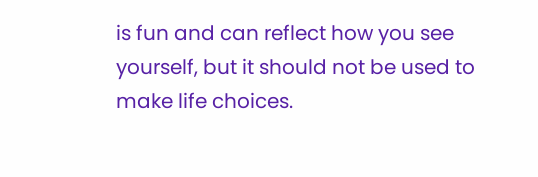is fun and can reflect how you see yourself, but it should not be used to make life choices.